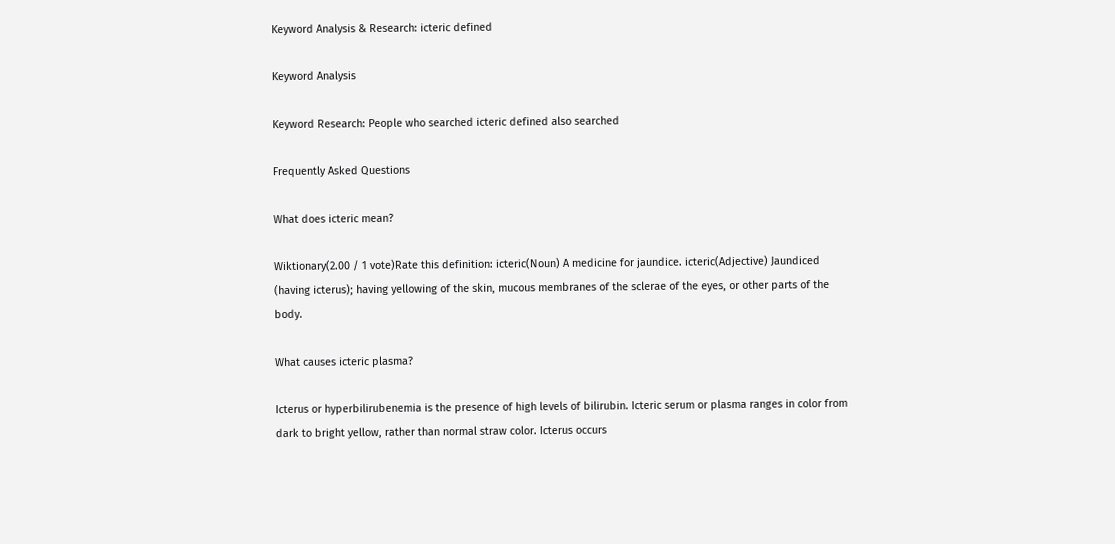Keyword Analysis & Research: icteric defined

Keyword Analysis

Keyword Research: People who searched icteric defined also searched

Frequently Asked Questions

What does icteric mean?

Wiktionary(2.00 / 1 vote)Rate this definition: icteric(Noun) A medicine for jaundice. icteric(Adjective) Jaundiced (having icterus); having yellowing of the skin, mucous membranes of the sclerae of the eyes, or other parts of the body.

What causes icteric plasma?

Icterus or hyperbilirubenemia is the presence of high levels of bilirubin. Icteric serum or plasma ranges in color from dark to bright yellow, rather than normal straw color. Icterus occurs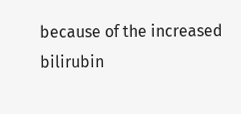because of the increased bilirubin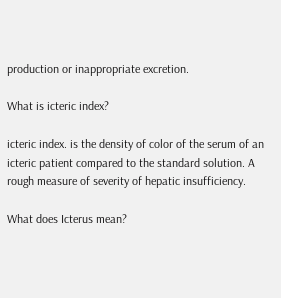production or inappropriate excretion.

What is icteric index?

icteric index. is the density of color of the serum of an icteric patient compared to the standard solution. A rough measure of severity of hepatic insufficiency.

What does Icterus mean?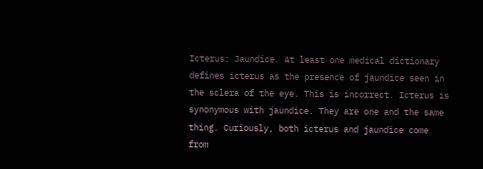Icterus: Jaundice. At least one medical dictionary defines icterus as the presence of jaundice seen in the sclera of the eye. This is incorrect. Icterus is synonymous with jaundice. They are one and the same thing. Curiously, both icterus and jaundice come from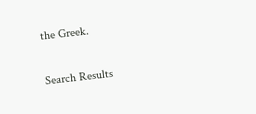the Greek.

Search Results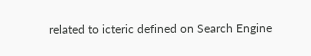related to icteric defined on Search Engine